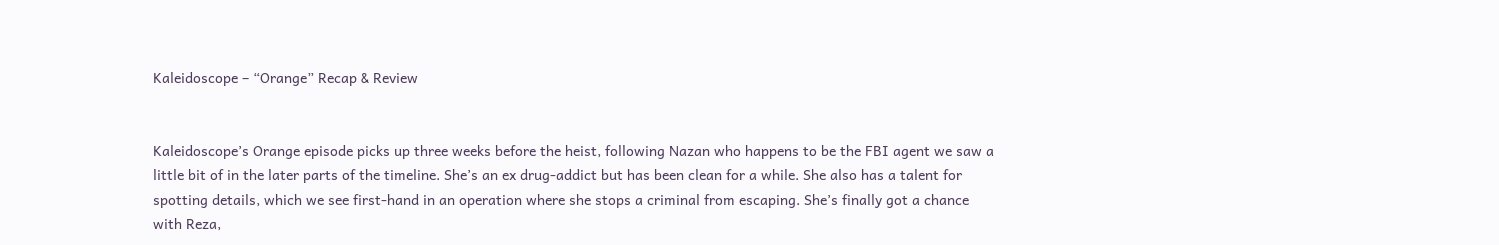Kaleidoscope – “Orange” Recap & Review


Kaleidoscope’s Orange episode picks up three weeks before the heist, following Nazan who happens to be the FBI agent we saw a little bit of in the later parts of the timeline. She’s an ex drug-addict but has been clean for a while. She also has a talent for spotting details, which we see first-hand in an operation where she stops a criminal from escaping. She’s finally got a chance with Reza,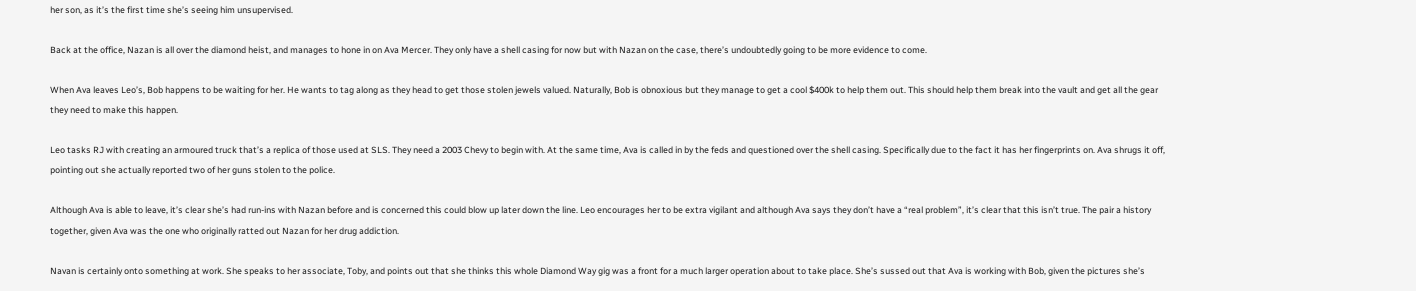her son, as it’s the first time she’s seeing him unsupervised.

Back at the office, Nazan is all over the diamond heist, and manages to hone in on Ava Mercer. They only have a shell casing for now but with Nazan on the case, there’s undoubtedly going to be more evidence to come.

When Ava leaves Leo’s, Bob happens to be waiting for her. He wants to tag along as they head to get those stolen jewels valued. Naturally, Bob is obnoxious but they manage to get a cool $400k to help them out. This should help them break into the vault and get all the gear they need to make this happen.

Leo tasks RJ with creating an armoured truck that’s a replica of those used at SLS. They need a 2003 Chevy to begin with. At the same time, Ava is called in by the feds and questioned over the shell casing. Specifically due to the fact it has her fingerprints on. Ava shrugs it off, pointing out she actually reported two of her guns stolen to the police.

Although Ava is able to leave, it’s clear she’s had run-ins with Nazan before and is concerned this could blow up later down the line. Leo encourages her to be extra vigilant and although Ava says they don’t have a “real problem”, it’s clear that this isn’t true. The pair a history together, given Ava was the one who originally ratted out Nazan for her drug addiction.

Navan is certainly onto something at work. She speaks to her associate, Toby, and points out that she thinks this whole Diamond Way gig was a front for a much larger operation about to take place. She’s sussed out that Ava is working with Bob, given the pictures she’s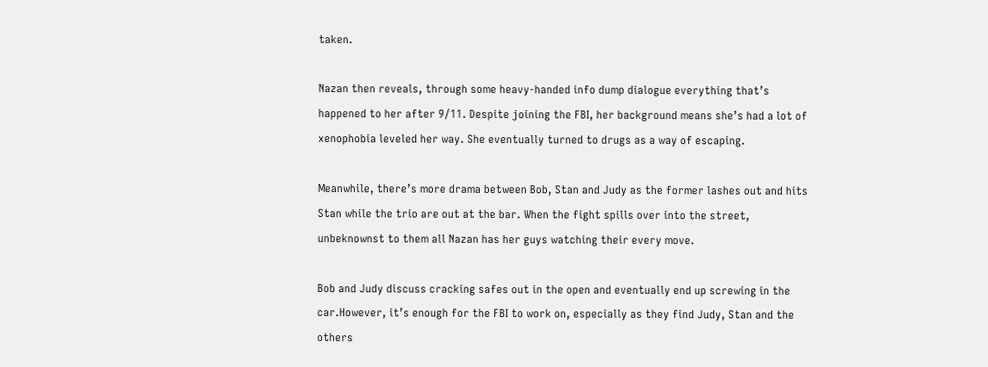taken.

Nazan then reveals, through some heavy-handed info dump dialogue everything that’s happened to her after 9/11. Despite joining the FBI, her background means she’s had a lot of xenophobia leveled her way. She eventually turned to drugs as a way of escaping.

Meanwhile, there’s more drama between Bob, Stan and Judy as the former lashes out and hits Stan while the trio are out at the bar. When the fight spills over into the street, unbeknownst to them all Nazan has her guys watching their every move.

Bob and Judy discuss cracking safes out in the open and eventually end up screwing in the car.However, it’s enough for the FBI to work on, especially as they find Judy, Stan and the others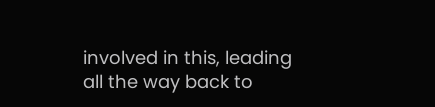involved in this, leading all the way back to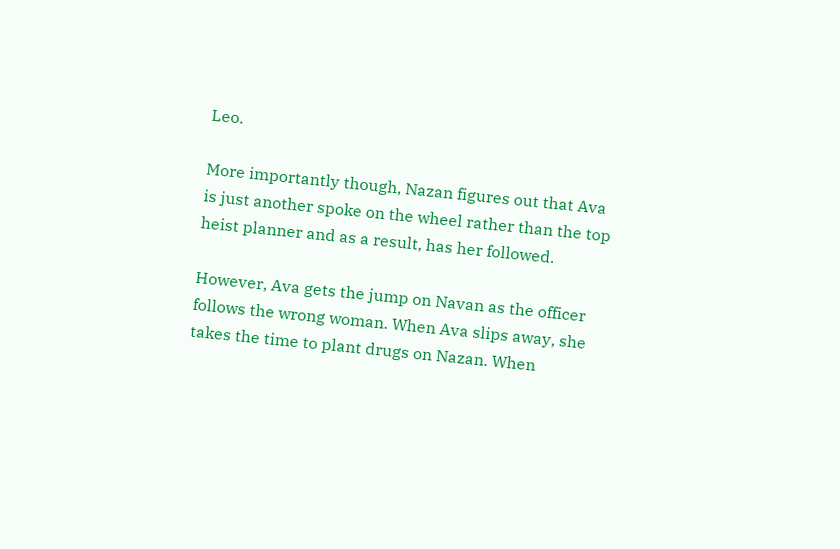Leo.

More importantly though, Nazan figures out that Ava is just another spoke on the wheel rather than the top heist planner and as a result, has her followed.

However, Ava gets the jump on Navan as the officer follows the wrong woman. When Ava slips away, she takes the time to plant drugs on Nazan. When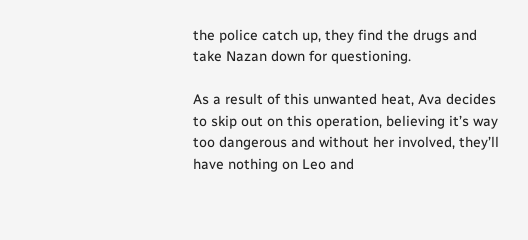the police catch up, they find the drugs and take Nazan down for questioning.

As a result of this unwanted heat, Ava decides to skip out on this operation, believing it’s way too dangerous and without her involved, they’ll have nothing on Leo and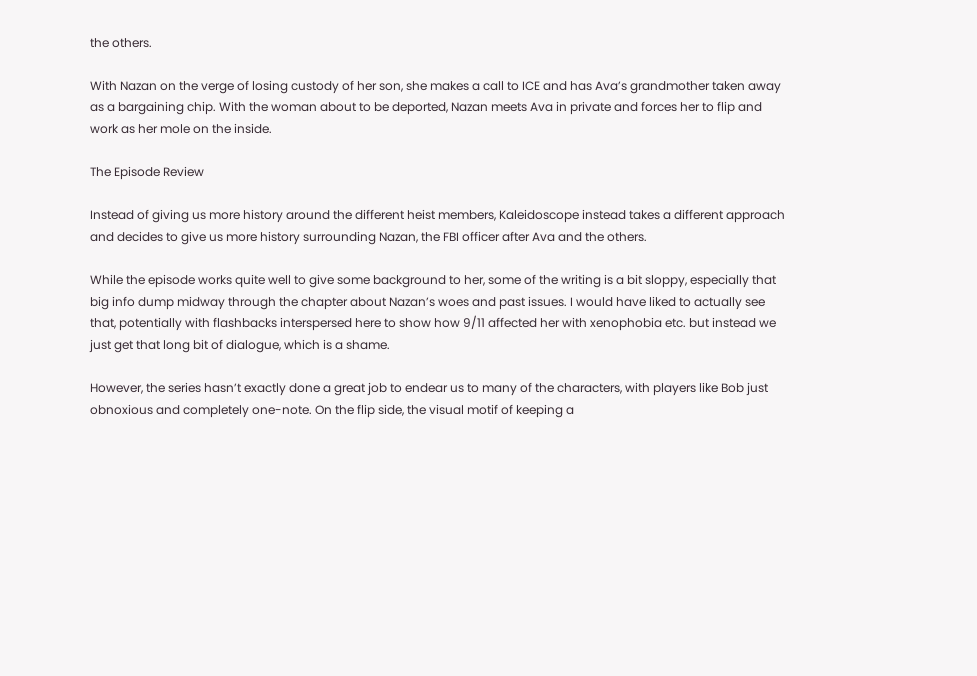the others.

With Nazan on the verge of losing custody of her son, she makes a call to ICE and has Ava’s grandmother taken away as a bargaining chip. With the woman about to be deported, Nazan meets Ava in private and forces her to flip and work as her mole on the inside.

The Episode Review

Instead of giving us more history around the different heist members, Kaleidoscope instead takes a different approach and decides to give us more history surrounding Nazan, the FBI officer after Ava and the others.

While the episode works quite well to give some background to her, some of the writing is a bit sloppy, especially that big info dump midway through the chapter about Nazan’s woes and past issues. I would have liked to actually see that, potentially with flashbacks interspersed here to show how 9/11 affected her with xenophobia etc. but instead we just get that long bit of dialogue, which is a shame.

However, the series hasn’t exactly done a great job to endear us to many of the characters, with players like Bob just obnoxious and completely one-note. On the flip side, the visual motif of keeping a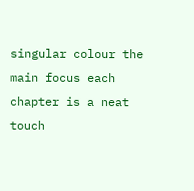singular colour the main focus each chapter is a neat touch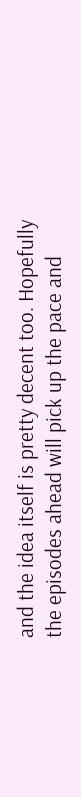and the idea itself is pretty decent too. Hopefully the episodes ahead will pick up the pace and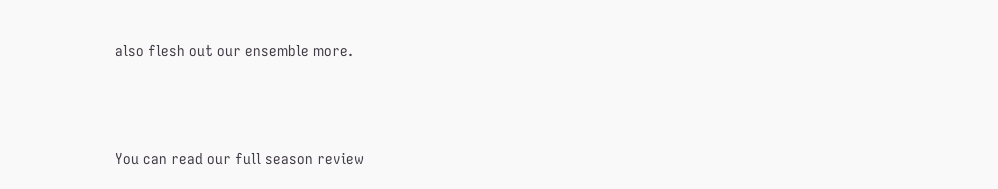also flesh out our ensemble more.



You can read our full season review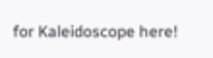for Kaleidoscope here!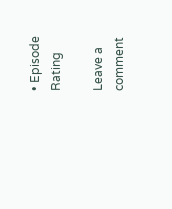• Episode Rating

Leave a comment